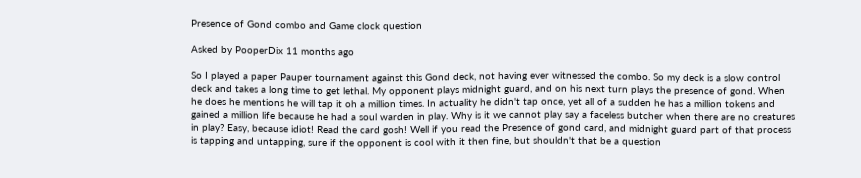Presence of Gond combo and Game clock question

Asked by PooperDix 11 months ago

So I played a paper Pauper tournament against this Gond deck, not having ever witnessed the combo. So my deck is a slow control deck and takes a long time to get lethal. My opponent plays midnight guard, and on his next turn plays the presence of gond. When he does he mentions he will tap it oh a million times. In actuality he didn't tap once, yet all of a sudden he has a million tokens and gained a million life because he had a soul warden in play. Why is it we cannot play say a faceless butcher when there are no creatures in play? Easy, because idiot! Read the card gosh! Well if you read the Presence of gond card, and midnight guard part of that process is tapping and untapping, sure if the opponent is cool with it then fine, but shouldn't that be a question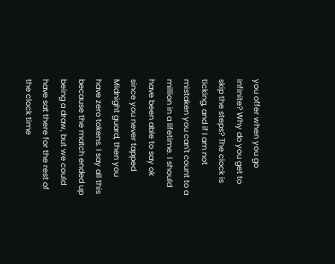you offer when you go infinite? Why do you get to skip the steps? The clock is ticking, and if I am not mistaken you can't count to a million in a lifetime. I should have been able to say ok since you never tapped Midnight guard, then you have zero tokens. I say all this because the match ended up being a draw, but we could have sat there for the rest of the clock time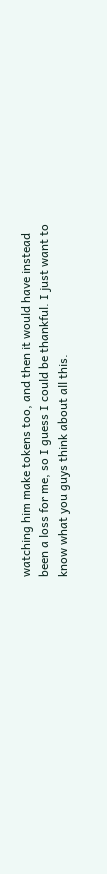watching him make tokens too, and then it would have instead been a loss for me, so I guess I could be thankful. I just want to know what you guys think about all this.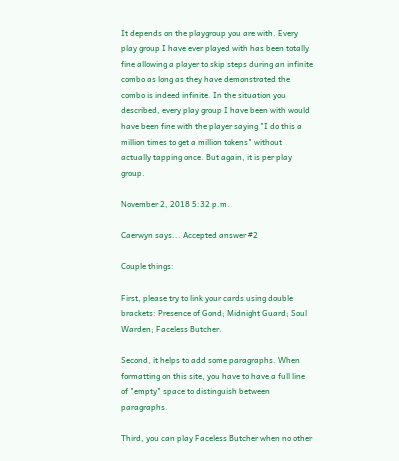It depends on the playgroup you are with. Every play group I have ever played with has been totally fine allowing a player to skip steps during an infinite combo as long as they have demonstrated the combo is indeed infinite. In the situation you described, every play group I have been with would have been fine with the player saying "I do this a million times to get a million tokens" without actually tapping once. But again, it is per play group.

November 2, 2018 5:32 p.m.

Caerwyn says... Accepted answer #2

Couple things:

First, please try to link your cards using double brackets: Presence of Gond; Midnight Guard; Soul Warden; Faceless Butcher.

Second, it helps to add some paragraphs. When formatting on this site, you have to have a full line of "empty" space to distinguish between paragraphs.

Third, you can play Faceless Butcher when no other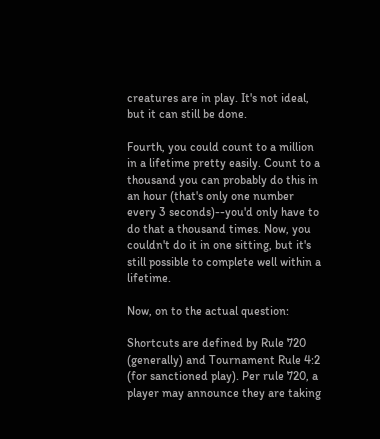creatures are in play. It's not ideal, but it can still be done.

Fourth, you could count to a million in a lifetime pretty easily. Count to a thousand you can probably do this in an hour (that's only one number every 3 seconds)--you'd only have to do that a thousand times. Now, you couldn't do it in one sitting, but it's still possible to complete well within a lifetime.

Now, on to the actual question:

Shortcuts are defined by Rule 720 (generally) and Tournament Rule 4:2 (for sanctioned play). Per rule 720, a player may announce they are taking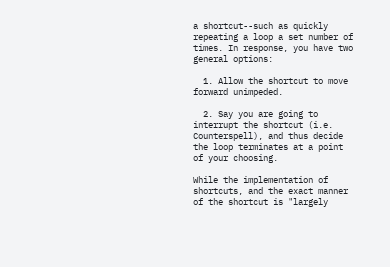a shortcut--such as quickly repeating a loop a set number of times. In response, you have two general options:

  1. Allow the shortcut to move forward unimpeded.

  2. Say you are going to interrupt the shortcut (i.e. Counterspell), and thus decide the loop terminates at a point of your choosing.

While the implementation of shortcuts, and the exact manner of the shortcut is "largely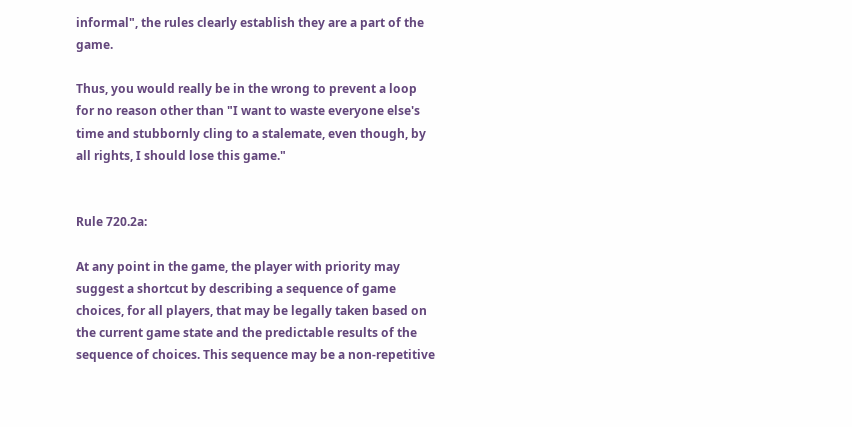informal", the rules clearly establish they are a part of the game.

Thus, you would really be in the wrong to prevent a loop for no reason other than "I want to waste everyone else's time and stubbornly cling to a stalemate, even though, by all rights, I should lose this game."


Rule 720.2a:

At any point in the game, the player with priority may suggest a shortcut by describing a sequence of game choices, for all players, that may be legally taken based on the current game state and the predictable results of the sequence of choices. This sequence may be a non-repetitive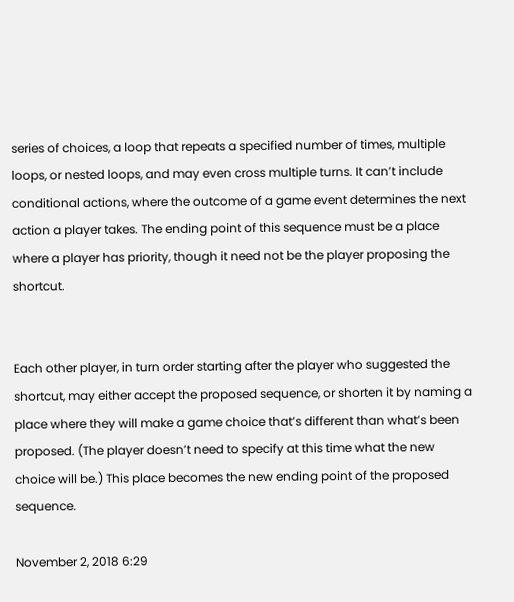series of choices, a loop that repeats a specified number of times, multiple loops, or nested loops, and may even cross multiple turns. It can’t include conditional actions, where the outcome of a game event determines the next action a player takes. The ending point of this sequence must be a place where a player has priority, though it need not be the player proposing the shortcut.


Each other player, in turn order starting after the player who suggested the shortcut, may either accept the proposed sequence, or shorten it by naming a place where they will make a game choice that’s different than what’s been proposed. (The player doesn’t need to specify at this time what the new choice will be.) This place becomes the new ending point of the proposed sequence.

November 2, 2018 6:29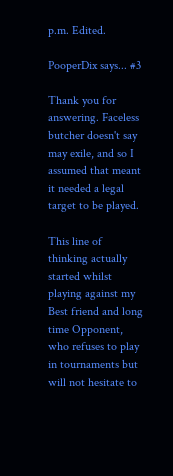p.m. Edited.

PooperDix says... #3

Thank you for answering. Faceless butcher doesn't say may exile, and so I assumed that meant it needed a legal target to be played.

This line of thinking actually started whilst playing against my Best friend and long time Opponent, who refuses to play in tournaments but will not hesitate to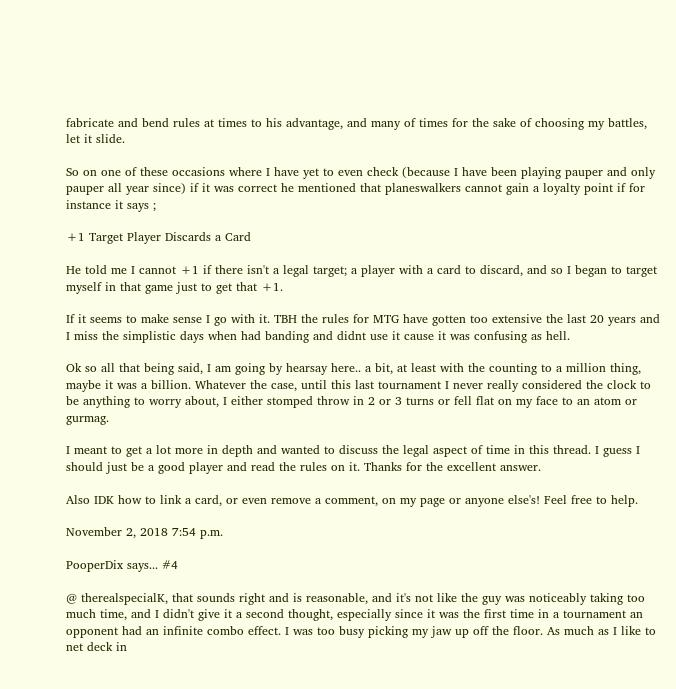fabricate and bend rules at times to his advantage, and many of times for the sake of choosing my battles, let it slide.

So on one of these occasions where I have yet to even check (because I have been playing pauper and only pauper all year since) if it was correct he mentioned that planeswalkers cannot gain a loyalty point if for instance it says ;

+1 Target Player Discards a Card

He told me I cannot +1 if there isn't a legal target; a player with a card to discard, and so I began to target myself in that game just to get that +1.

If it seems to make sense I go with it. TBH the rules for MTG have gotten too extensive the last 20 years and I miss the simplistic days when had banding and didnt use it cause it was confusing as hell.

Ok so all that being said, I am going by hearsay here.. a bit, at least with the counting to a million thing, maybe it was a billion. Whatever the case, until this last tournament I never really considered the clock to be anything to worry about, I either stomped throw in 2 or 3 turns or fell flat on my face to an atom or gurmag.

I meant to get a lot more in depth and wanted to discuss the legal aspect of time in this thread. I guess I should just be a good player and read the rules on it. Thanks for the excellent answer.

Also IDK how to link a card, or even remove a comment, on my page or anyone else's! Feel free to help.

November 2, 2018 7:54 p.m.

PooperDix says... #4

@ therealspecialK, that sounds right and is reasonable, and it's not like the guy was noticeably taking too much time, and I didn't give it a second thought, especially since it was the first time in a tournament an opponent had an infinite combo effect. I was too busy picking my jaw up off the floor. As much as I like to net deck in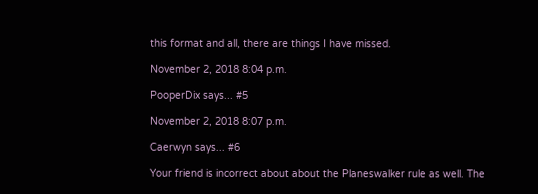this format and all, there are things I have missed.

November 2, 2018 8:04 p.m.

PooperDix says... #5

November 2, 2018 8:07 p.m.

Caerwyn says... #6

Your friend is incorrect about about the Planeswalker rule as well. The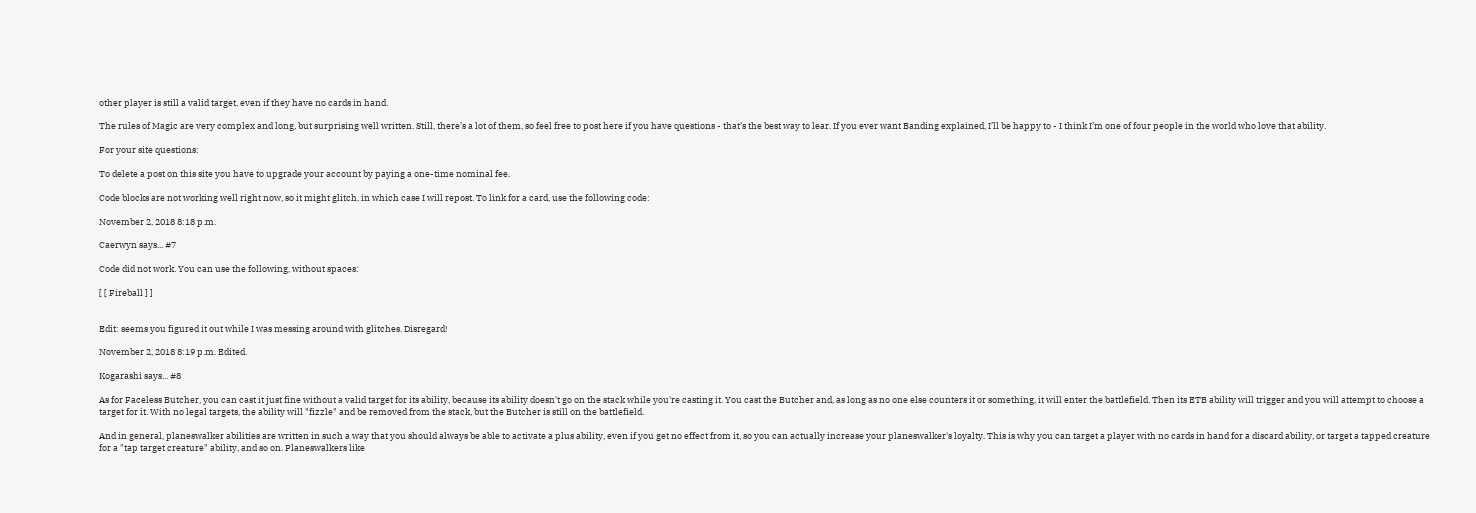other player is still a valid target, even if they have no cards in hand.

The rules of Magic are very complex and long, but surprising well written. Still, there’s a lot of them, so feel free to post here if you have questions - that’s the best way to lear. If you ever want Banding explained, I’ll be happy to - I think I’m one of four people in the world who love that ability.

For your site questions:

To delete a post on this site you have to upgrade your account by paying a one-time nominal fee.

Code blocks are not working well right now, so it might glitch, in which case I will repost. To link for a card, use the following code:

November 2, 2018 8:18 p.m.

Caerwyn says... #7

Code did not work. You can use the following, without spaces:

[ [ Fireball ] ]


Edit: seems you figured it out while I was messing around with glitches. Disregard!

November 2, 2018 8:19 p.m. Edited.

Kogarashi says... #8

As for Faceless Butcher, you can cast it just fine without a valid target for its ability, because its ability doesn't go on the stack while you're casting it. You cast the Butcher and, as long as no one else counters it or something, it will enter the battlefield. Then its ETB ability will trigger and you will attempt to choose a target for it. With no legal targets, the ability will "fizzle" and be removed from the stack, but the Butcher is still on the battlefield.

And in general, planeswalker abilities are written in such a way that you should always be able to activate a plus ability, even if you get no effect from it, so you can actually increase your planeswalker's loyalty. This is why you can target a player with no cards in hand for a discard ability, or target a tapped creature for a "tap target creature" ability, and so on. Planeswalkers like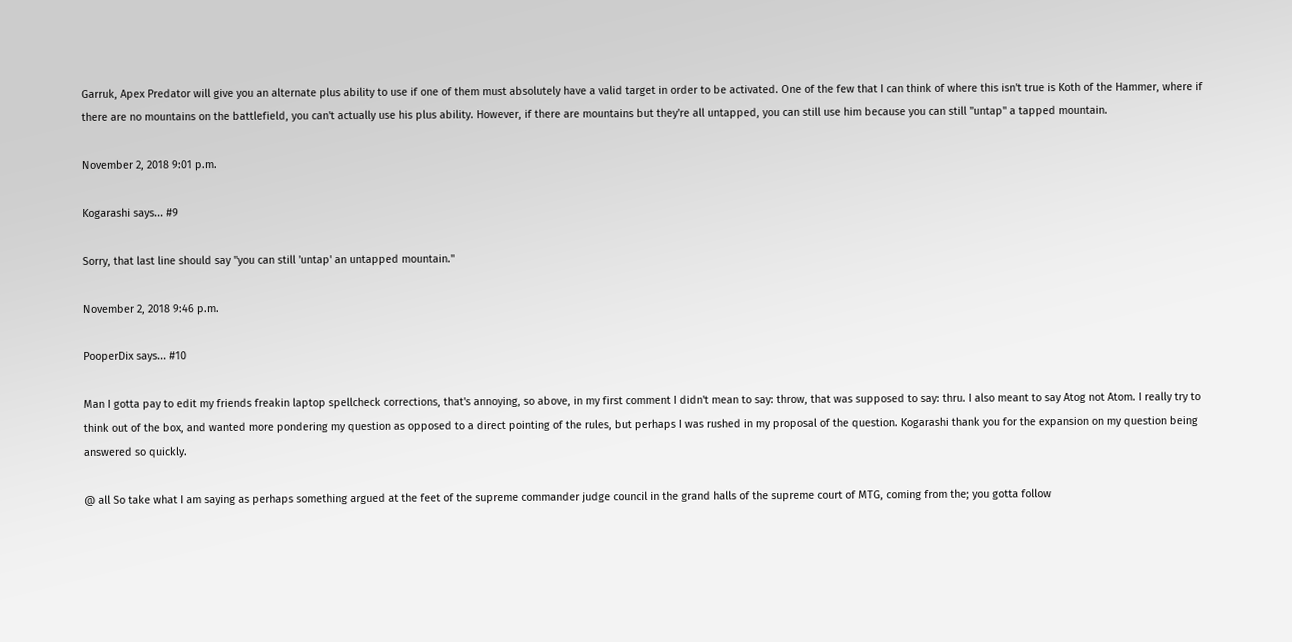Garruk, Apex Predator will give you an alternate plus ability to use if one of them must absolutely have a valid target in order to be activated. One of the few that I can think of where this isn't true is Koth of the Hammer, where if there are no mountains on the battlefield, you can't actually use his plus ability. However, if there are mountains but they're all untapped, you can still use him because you can still "untap" a tapped mountain.

November 2, 2018 9:01 p.m.

Kogarashi says... #9

Sorry, that last line should say "you can still 'untap' an untapped mountain."

November 2, 2018 9:46 p.m.

PooperDix says... #10

Man I gotta pay to edit my friends freakin laptop spellcheck corrections, that's annoying, so above, in my first comment I didn't mean to say: throw, that was supposed to say: thru. I also meant to say Atog not Atom. I really try to think out of the box, and wanted more pondering my question as opposed to a direct pointing of the rules, but perhaps I was rushed in my proposal of the question. Kogarashi thank you for the expansion on my question being answered so quickly.

@ all So take what I am saying as perhaps something argued at the feet of the supreme commander judge council in the grand halls of the supreme court of MTG, coming from the; you gotta follow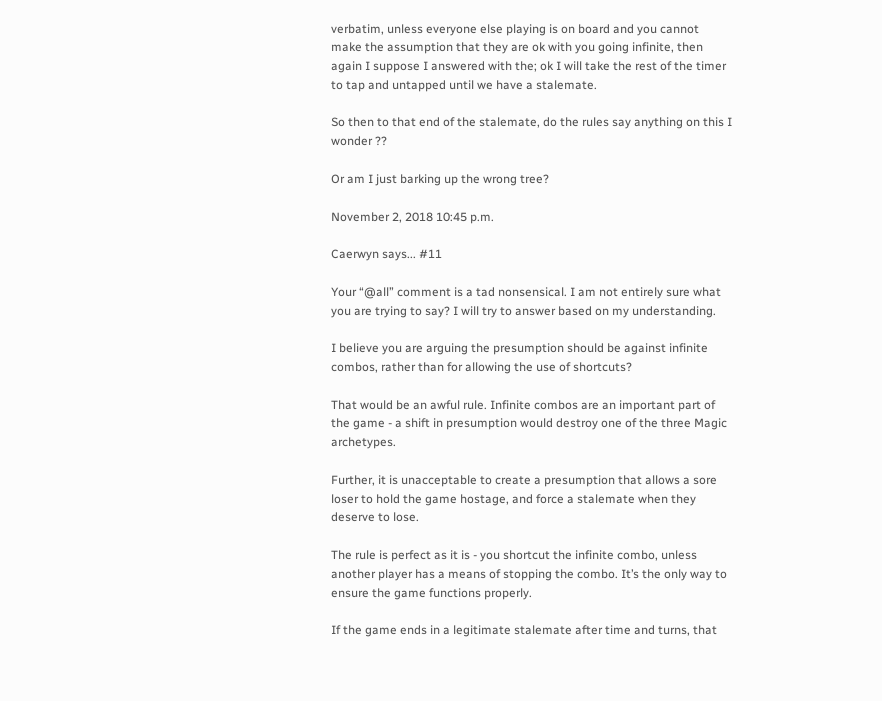verbatim, unless everyone else playing is on board and you cannot make the assumption that they are ok with you going infinite, then again I suppose I answered with the; ok I will take the rest of the timer to tap and untapped until we have a stalemate.

So then to that end of the stalemate, do the rules say anything on this I wonder ??

Or am I just barking up the wrong tree?

November 2, 2018 10:45 p.m.

Caerwyn says... #11

Your “@all” comment is a tad nonsensical. I am not entirely sure what you are trying to say? I will try to answer based on my understanding.

I believe you are arguing the presumption should be against infinite combos, rather than for allowing the use of shortcuts?

That would be an awful rule. Infinite combos are an important part of the game - a shift in presumption would destroy one of the three Magic archetypes.

Further, it is unacceptable to create a presumption that allows a sore loser to hold the game hostage, and force a stalemate when they deserve to lose.

The rule is perfect as it is - you shortcut the infinite combo, unless another player has a means of stopping the combo. It’s the only way to ensure the game functions properly.

If the game ends in a legitimate stalemate after time and turns, that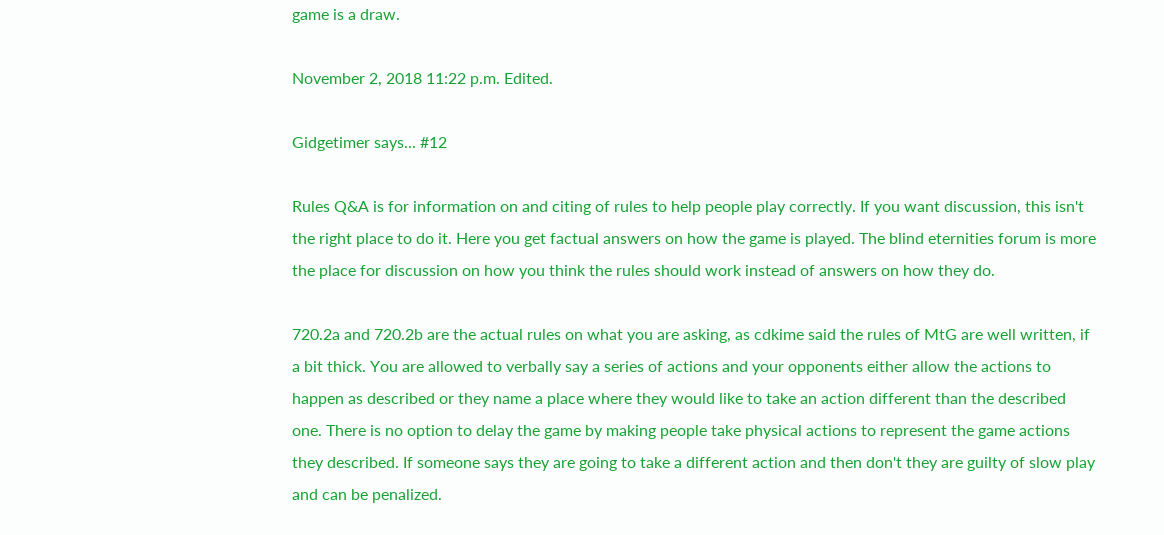game is a draw.

November 2, 2018 11:22 p.m. Edited.

Gidgetimer says... #12

Rules Q&A is for information on and citing of rules to help people play correctly. If you want discussion, this isn't the right place to do it. Here you get factual answers on how the game is played. The blind eternities forum is more the place for discussion on how you think the rules should work instead of answers on how they do.

720.2a and 720.2b are the actual rules on what you are asking, as cdkime said the rules of MtG are well written, if a bit thick. You are allowed to verbally say a series of actions and your opponents either allow the actions to happen as described or they name a place where they would like to take an action different than the described one. There is no option to delay the game by making people take physical actions to represent the game actions they described. If someone says they are going to take a different action and then don't they are guilty of slow play and can be penalized.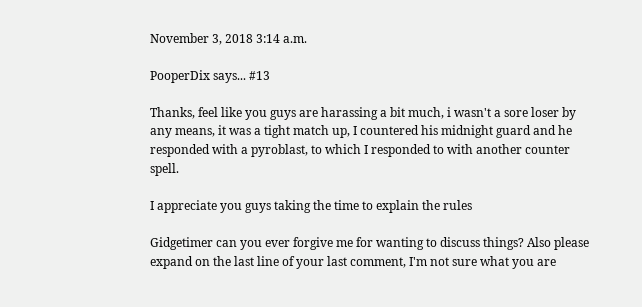November 3, 2018 3:14 a.m.

PooperDix says... #13

Thanks, feel like you guys are harassing a bit much, i wasn't a sore loser by any means, it was a tight match up, I countered his midnight guard and he responded with a pyroblast, to which I responded to with another counter spell.

I appreciate you guys taking the time to explain the rules

Gidgetimer can you ever forgive me for wanting to discuss things? Also please expand on the last line of your last comment, I'm not sure what you are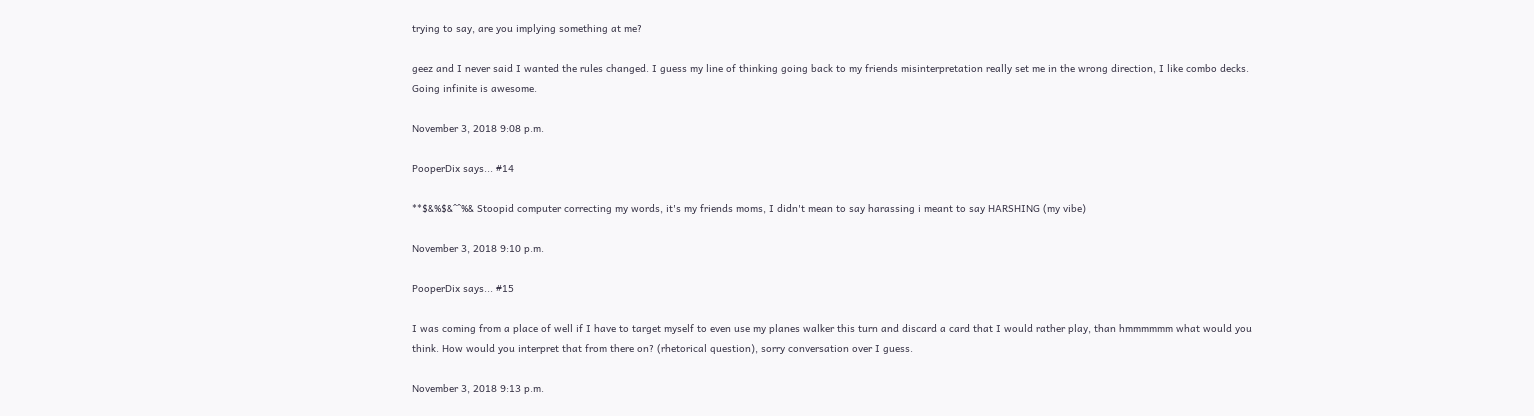trying to say, are you implying something at me?

geez and I never said I wanted the rules changed. I guess my line of thinking going back to my friends misinterpretation really set me in the wrong direction, I like combo decks. Going infinite is awesome.

November 3, 2018 9:08 p.m.

PooperDix says... #14

**$&%$&^^%& Stoopid computer correcting my words, it's my friends moms, I didn't mean to say harassing i meant to say HARSHING (my vibe)

November 3, 2018 9:10 p.m.

PooperDix says... #15

I was coming from a place of well if I have to target myself to even use my planes walker this turn and discard a card that I would rather play, than hmmmmmm what would you think. How would you interpret that from there on? (rhetorical question), sorry conversation over I guess.

November 3, 2018 9:13 p.m.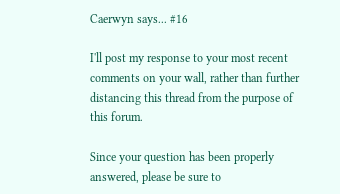Caerwyn says... #16

I'll post my response to your most recent comments on your wall, rather than further distancing this thread from the purpose of this forum.

Since your question has been properly answered, please be sure to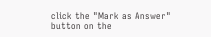click the "Mark as Answer" button on the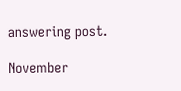answering post.

November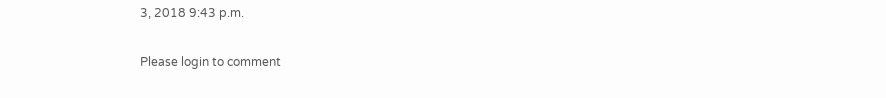3, 2018 9:43 p.m.

Please login to comment